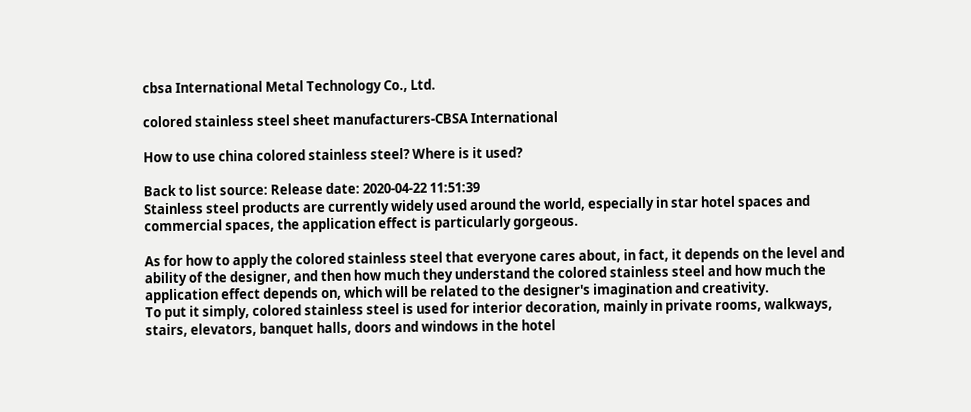cbsa International Metal Technology Co., Ltd.

colored stainless steel sheet manufacturers-CBSA International

How to use china colored stainless steel? Where is it used?

Back to list source: Release date: 2020-04-22 11:51:39
Stainless steel products are currently widely used around the world, especially in star hotel spaces and commercial spaces, the application effect is particularly gorgeous.

As for how to apply the colored stainless steel that everyone cares about, in fact, it depends on the level and ability of the designer, and then how much they understand the colored stainless steel and how much the application effect depends on, which will be related to the designer's imagination and creativity.
To put it simply, colored stainless steel is used for interior decoration, mainly in private rooms, walkways, stairs, elevators, banquet halls, doors and windows in the hotel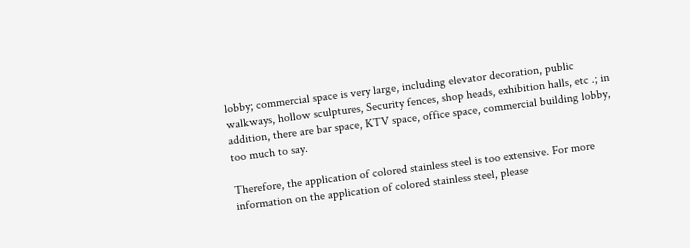lobby; commercial space is very large, including elevator decoration, public walkways, hollow sculptures, Security fences, shop heads, exhibition halls, etc .; in addition, there are bar space, KTV space, office space, commercial building lobby, too much to say.

Therefore, the application of colored stainless steel is too extensive. For more information on the application of colored stainless steel, please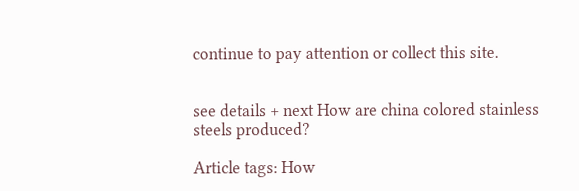continue to pay attention or collect this site.


see details + next How are china colored stainless steels produced?

Article tags: How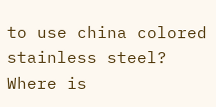to use china colored stainless steel? Where is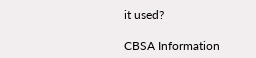it used?

CBSA Information